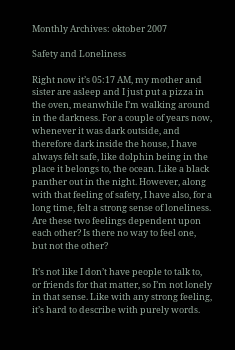Monthly Archives: oktober 2007

Safety and Loneliness

Right now it’s 05:17 AM, my mother and sister are asleep and I just put a pizza in the oven, meanwhile I’m walking around in the darkness. For a couple of years now, whenever it was dark outside, and therefore dark inside the house, I have always felt safe, like dolphin being in the place it belongs to, the ocean. Like a black panther out in the night. However, along with that feeling of safety, I have also, for a long time, felt a strong sense of loneliness. Are these two feelings dependent upon each other? Is there no way to feel one, but not the other?

It’s not like I don’t have people to talk to, or friends for that matter, so I’m not lonely in that sense. Like with any strong feeling, it’s hard to describe with purely words.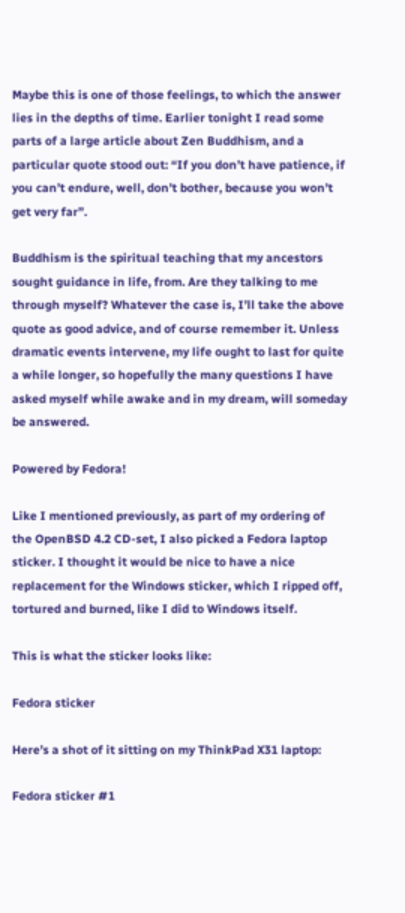Maybe this is one of those feelings, to which the answer lies in the depths of time. Earlier tonight I read some parts of a large article about Zen Buddhism, and a particular quote stood out: “If you don’t have patience, if you can’t endure, well, don’t bother, because you won’t get very far”.

Buddhism is the spiritual teaching that my ancestors sought guidance in life, from. Are they talking to me through myself? Whatever the case is, I’ll take the above quote as good advice, and of course remember it. Unless dramatic events intervene, my life ought to last for quite a while longer, so hopefully the many questions I have asked myself while awake and in my dream, will someday be answered.

Powered by Fedora!

Like I mentioned previously, as part of my ordering of the OpenBSD 4.2 CD-set, I also picked a Fedora laptop sticker. I thought it would be nice to have a nice replacement for the Windows sticker, which I ripped off, tortured and burned, like I did to Windows itself.

This is what the sticker looks like:

Fedora sticker

Here’s a shot of it sitting on my ThinkPad X31 laptop:

Fedora sticker #1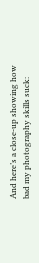And here’s a close-up showing how bad my photography skills suck: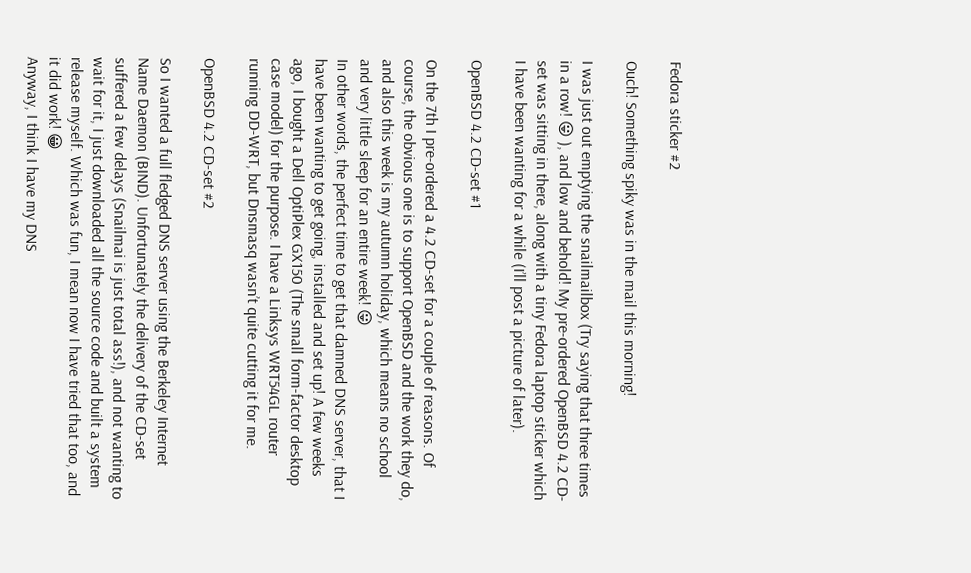Fedora sticker #2

Ouch! Something spiky was in the mail this morning!

I was just out emptying the snailmailbox (Try saying that three times in a row! 😛 ), and low and behold! My pre-ordered OpenBSD 4.2 CD-set was sitting in there, along with a tiny Fedora laptop sticker which I have been wanting for a while (I’ll post a picture of later).

OpenBSD 4.2 CD-set #1

On the 7th I pre-ordered a 4.2 CD-set for a couple of reasons. Of course, the obvious one is to support OpenBSD and the work they do, and also this week is my autumn holiday, which means no school and very little sleep for an entire week! 😛
In other words, the perfect time to get that damned DNS server, that I have been wanting to get going, installed and set up! A few weeks ago, I bought a Dell OptiPlex GX150 (The small form-factor desktop case model) for the purpose. I have a Linksys WRT54GL router running DD-WRT, but Dnsmasq wasn’t quite cutting it for me.

OpenBSD 4.2 CD-set #2

So I wanted a full fledged DNS server using the Berkeley Internet Name Daemon (BIND). Unfortunately the delivery of the CD-set suffered a few delays (Snailmai is just total ass!), and not wanting to wait for it, I just downloaded all the source code and built a system release myself. Which was fun, I mean now I have tried that too, and it did work! 😀
Anyway, I think I have my DNS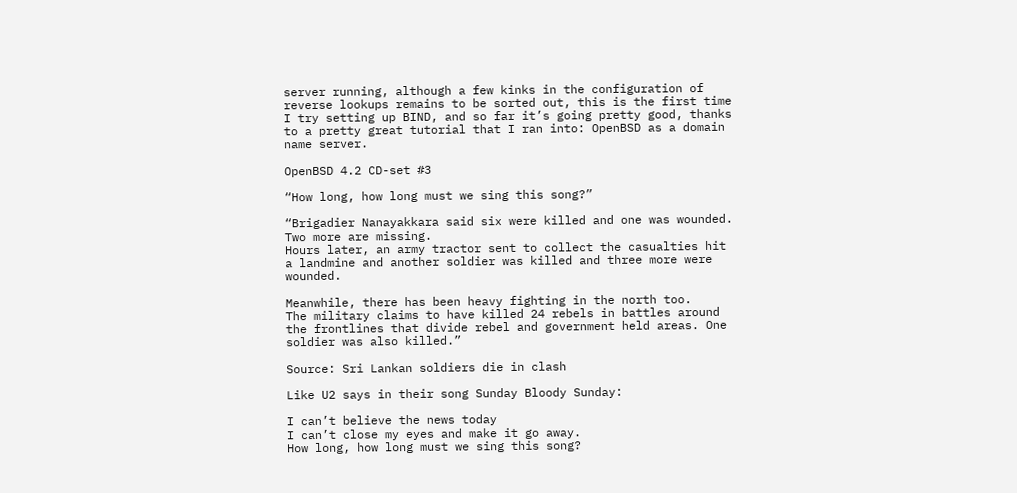server running, although a few kinks in the configuration of reverse lookups remains to be sorted out, this is the first time I try setting up BIND, and so far it’s going pretty good, thanks to a pretty great tutorial that I ran into: OpenBSD as a domain name server.

OpenBSD 4.2 CD-set #3

“How long, how long must we sing this song?”

“Brigadier Nanayakkara said six were killed and one was wounded. Two more are missing.
Hours later, an army tractor sent to collect the casualties hit a landmine and another soldier was killed and three more were wounded.

Meanwhile, there has been heavy fighting in the north too.
The military claims to have killed 24 rebels in battles around the frontlines that divide rebel and government held areas. One soldier was also killed.”

Source: Sri Lankan soldiers die in clash

Like U2 says in their song Sunday Bloody Sunday:

I can’t believe the news today
I can’t close my eyes and make it go away.
How long, how long must we sing this song?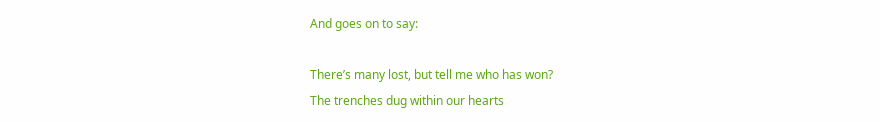And goes on to say:

There’s many lost, but tell me who has won?
The trenches dug within our hearts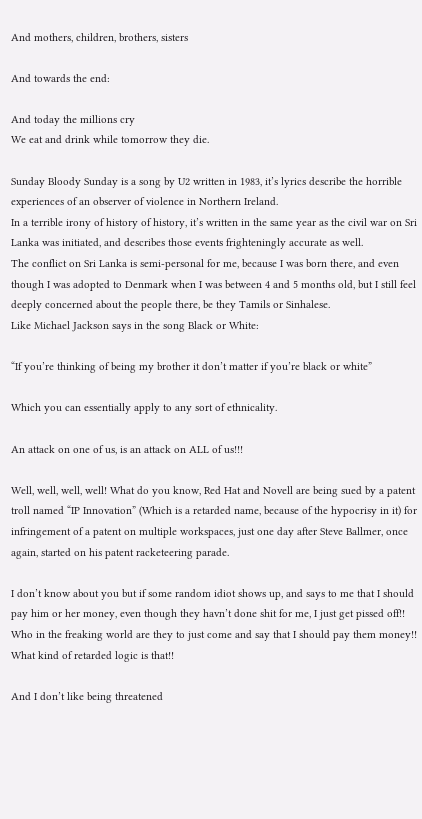And mothers, children, brothers, sisters

And towards the end:

And today the millions cry
We eat and drink while tomorrow they die.

Sunday Bloody Sunday is a song by U2 written in 1983, it’s lyrics describe the horrible experiences of an observer of violence in Northern Ireland.
In a terrible irony of history of history, it’s written in the same year as the civil war on Sri Lanka was initiated, and describes those events frighteningly accurate as well.
The conflict on Sri Lanka is semi-personal for me, because I was born there, and even though I was adopted to Denmark when I was between 4 and 5 months old, but I still feel deeply concerned about the people there, be they Tamils or Sinhalese.
Like Michael Jackson says in the song Black or White:

“If you’re thinking of being my brother it don’t matter if you’re black or white”

Which you can essentially apply to any sort of ethnicality.

An attack on one of us, is an attack on ALL of us!!!

Well, well, well, well! What do you know, Red Hat and Novell are being sued by a patent troll named “IP Innovation” (Which is a retarded name, because of the hypocrisy in it) for infringement of a patent on multiple workspaces, just one day after Steve Ballmer, once again, started on his patent racketeering parade.

I don’t know about you but if some random idiot shows up, and says to me that I should pay him or her money, even though they havn’t done shit for me, I just get pissed off!! Who in the freaking world are they to just come and say that I should pay them money!! What kind of retarded logic is that!!

And I don’t like being threatened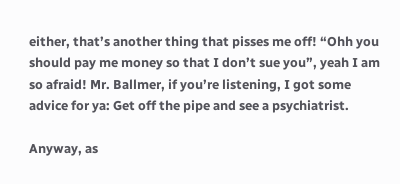either, that’s another thing that pisses me off! “Ohh you should pay me money so that I don’t sue you”, yeah I am so afraid! Mr. Ballmer, if you’re listening, I got some advice for ya: Get off the pipe and see a psychiatrist.

Anyway, as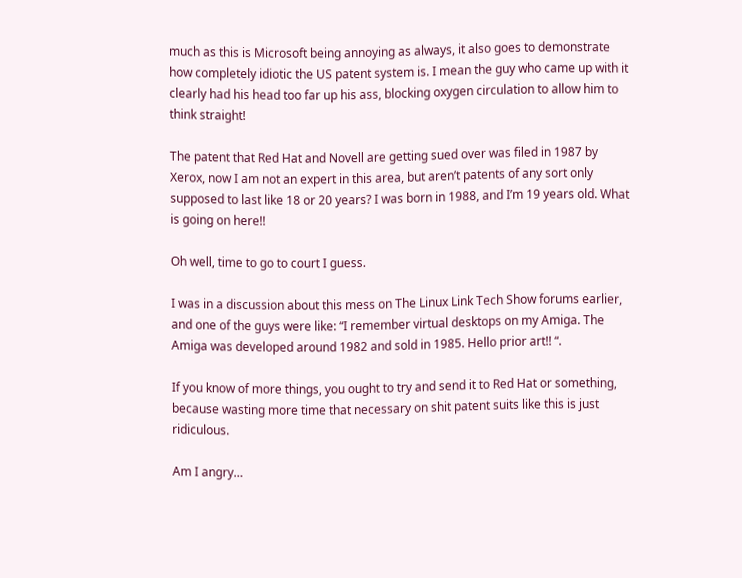much as this is Microsoft being annoying as always, it also goes to demonstrate how completely idiotic the US patent system is. I mean the guy who came up with it clearly had his head too far up his ass, blocking oxygen circulation to allow him to think straight!

The patent that Red Hat and Novell are getting sued over was filed in 1987 by Xerox, now I am not an expert in this area, but aren’t patents of any sort only supposed to last like 18 or 20 years? I was born in 1988, and I’m 19 years old. What is going on here!!

Oh well, time to go to court I guess.

I was in a discussion about this mess on The Linux Link Tech Show forums earlier, and one of the guys were like: “I remember virtual desktops on my Amiga. The Amiga was developed around 1982 and sold in 1985. Hello prior art!! “.

If you know of more things, you ought to try and send it to Red Hat or something, because wasting more time that necessary on shit patent suits like this is just ridiculous.

Am I angry…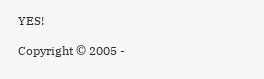YES!

Copyright © 2005 -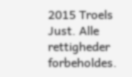2015 Troels Just. Alle rettigheder forbeholdes.